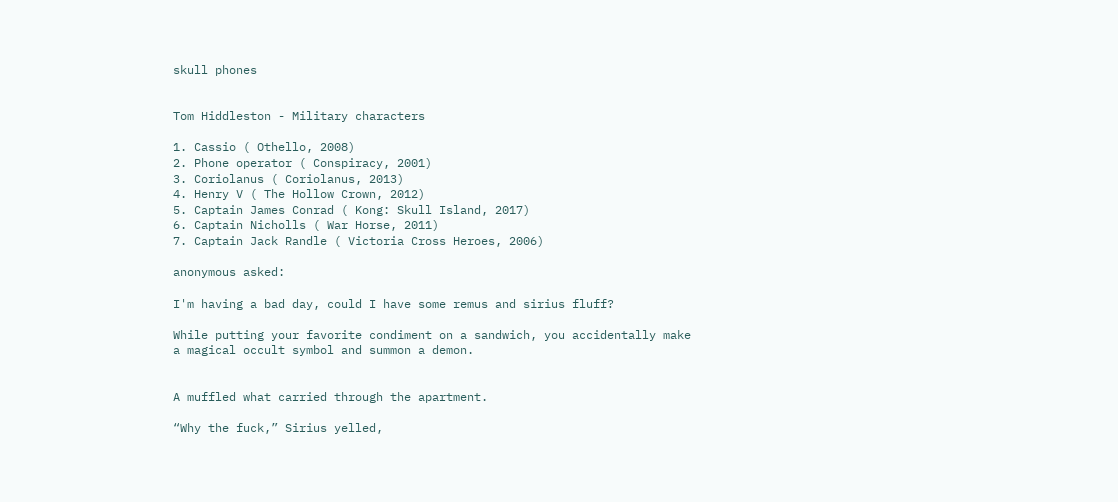skull phones


Tom Hiddleston - Military characters

1. Cassio ( Othello, 2008)
2. Phone operator ( Conspiracy, 2001)
3. Coriolanus ( Coriolanus, 2013)
4. Henry V ( The Hollow Crown, 2012)
5. Captain James Conrad ( Kong: Skull Island, 2017)
6. Captain Nicholls ( War Horse, 2011)
7. Captain Jack Randle ( Victoria Cross Heroes, 2006)

anonymous asked:

I'm having a bad day, could I have some remus and sirius fluff?

While putting your favorite condiment on a sandwich, you accidentally make a magical occult symbol and summon a demon.


A muffled what carried through the apartment.

“Why the fuck,” Sirius yelled,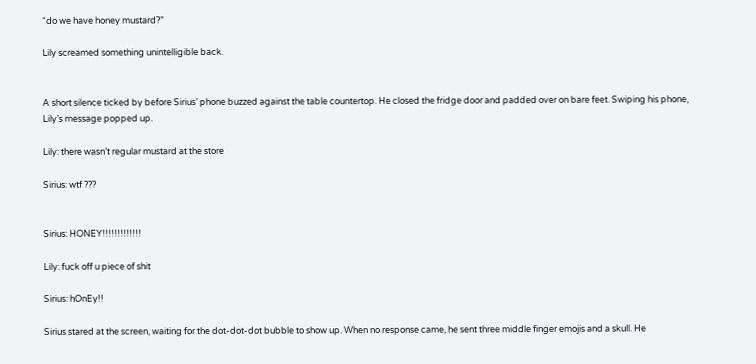“do we have honey mustard?”

Lily screamed something unintelligible back.


A short silence ticked by before Sirius’ phone buzzed against the table countertop. He closed the fridge door and padded over on bare feet. Swiping his phone, Lily’s message popped up.

Lily: there wasn’t regular mustard at the store

Sirius: wtf ???


Sirius: HONEY!!!!!!!!!!!!!

Lily: fuck off u piece of shit

Sirius: hOnEy!!

Sirius stared at the screen, waiting for the dot-dot-dot bubble to show up. When no response came, he sent three middle finger emojis and a skull. He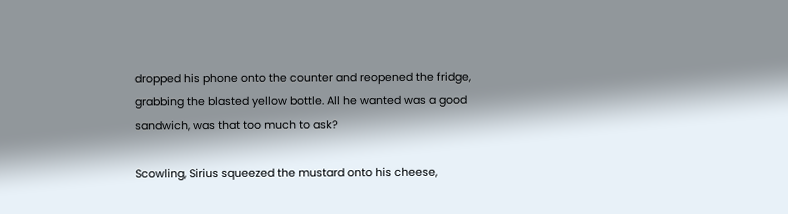dropped his phone onto the counter and reopened the fridge, grabbing the blasted yellow bottle. All he wanted was a good sandwich, was that too much to ask?

Scowling, Sirius squeezed the mustard onto his cheese,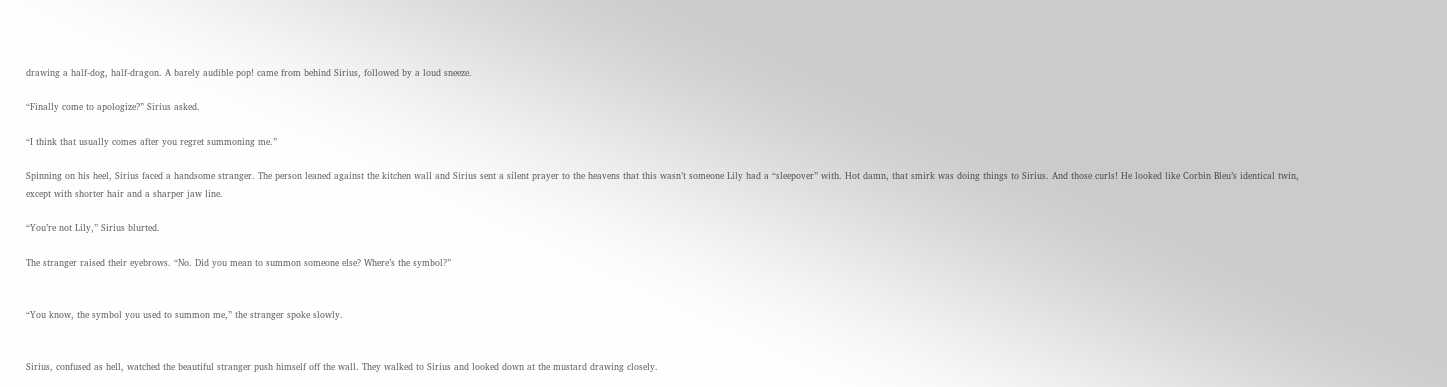drawing a half-dog, half-dragon. A barely audible pop! came from behind Sirius, followed by a loud sneeze.

“Finally come to apologize?” Sirius asked.

“I think that usually comes after you regret summoning me.”

Spinning on his heel, Sirius faced a handsome stranger. The person leaned against the kitchen wall and Sirius sent a silent prayer to the heavens that this wasn’t someone Lily had a “sleepover” with. Hot damn, that smirk was doing things to Sirius. And those curls! He looked like Corbin Bleu’s identical twin, except with shorter hair and a sharper jaw line.

“You’re not Lily,” Sirius blurted.

The stranger raised their eyebrows. “No. Did you mean to summon someone else? Where’s the symbol?”


“You know, the symbol you used to summon me,” the stranger spoke slowly.


Sirius, confused as hell, watched the beautiful stranger push himself off the wall. They walked to Sirius and looked down at the mustard drawing closely.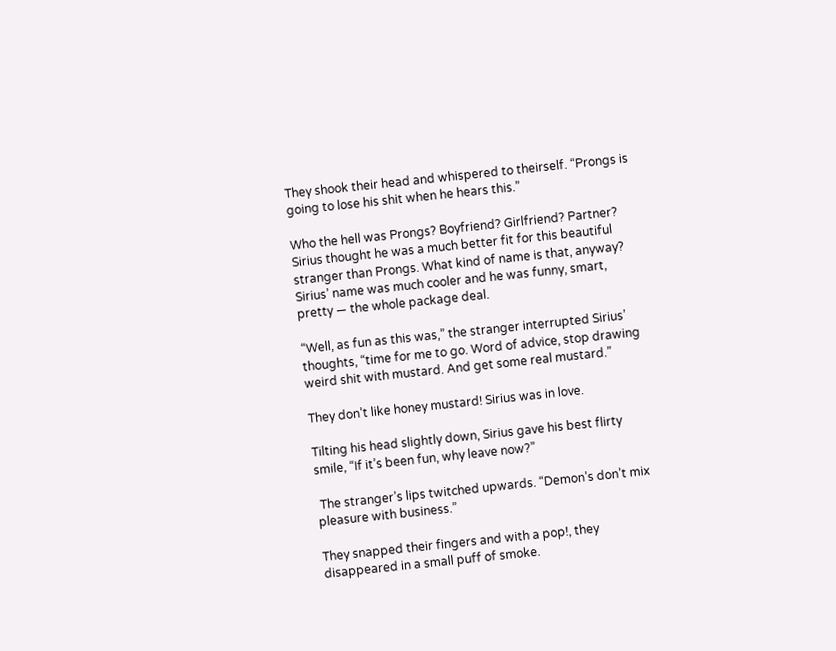They shook their head and whispered to theirself. “Prongs is going to lose his shit when he hears this.”

Who the hell was Prongs? Boyfriend? Girlfriend? Partner? Sirius thought he was a much better fit for this beautiful stranger than Prongs. What kind of name is that, anyway? Sirius’ name was much cooler and he was funny, smart, pretty — the whole package deal.

“Well, as fun as this was,” the stranger interrupted Sirius’ thoughts, “time for me to go. Word of advice, stop drawing weird shit with mustard. And get some real mustard.”

They don’t like honey mustard! Sirius was in love.

Tilting his head slightly down, Sirius gave his best flirty smile, “If it’s been fun, why leave now?”

 The stranger’s lips twitched upwards. “Demon’s don’t mix pleasure with business.”

They snapped their fingers and with a pop!, they disappeared in a small puff of smoke.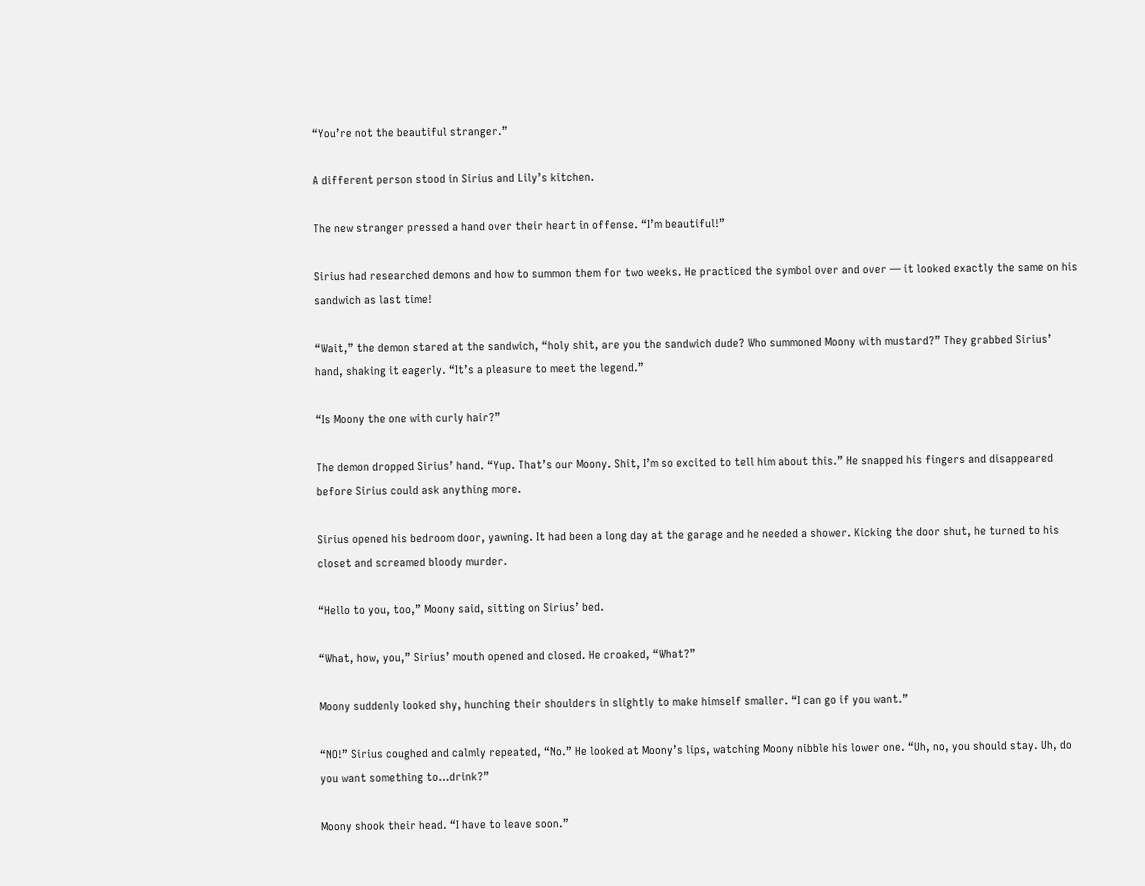“You’re not the beautiful stranger.”

A different person stood in Sirius and Lily’s kitchen.

The new stranger pressed a hand over their heart in offense. “I’m beautiful!”

Sirius had researched demons and how to summon them for two weeks. He practiced the symbol over and over — it looked exactly the same on his sandwich as last time!

“Wait,” the demon stared at the sandwich, “holy shit, are you the sandwich dude? Who summoned Moony with mustard?” They grabbed Sirius’ hand, shaking it eagerly. “It’s a pleasure to meet the legend.”

“Is Moony the one with curly hair?”

The demon dropped Sirius’ hand. “Yup. That’s our Moony. Shit, I’m so excited to tell him about this.” He snapped his fingers and disappeared before Sirius could ask anything more.

Sirius opened his bedroom door, yawning. It had been a long day at the garage and he needed a shower. Kicking the door shut, he turned to his closet and screamed bloody murder.

“Hello to you, too,” Moony said, sitting on Sirius’ bed.

“What, how, you,” Sirius’ mouth opened and closed. He croaked, “What?”

Moony suddenly looked shy, hunching their shoulders in slightly to make himself smaller. “I can go if you want.”

“NO!” Sirius coughed and calmly repeated, “No.” He looked at Moony’s lips, watching Moony nibble his lower one. “Uh, no, you should stay. Uh, do you want something to…drink?”

Moony shook their head. “I have to leave soon.”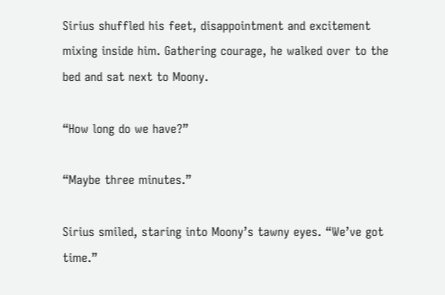Sirius shuffled his feet, disappointment and excitement mixing inside him. Gathering courage, he walked over to the bed and sat next to Moony.

“How long do we have?”

“Maybe three minutes.”

Sirius smiled, staring into Moony’s tawny eyes. “We’ve got time.”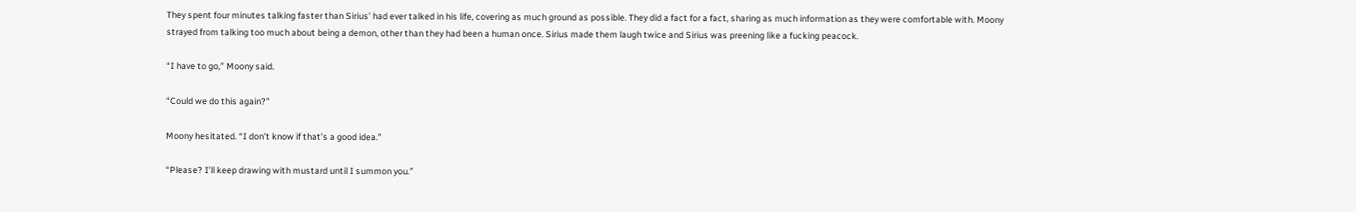They spent four minutes talking faster than Sirius’ had ever talked in his life, covering as much ground as possible. They did a fact for a fact, sharing as much information as they were comfortable with. Moony strayed from talking too much about being a demon, other than they had been a human once. Sirius made them laugh twice and Sirius was preening like a fucking peacock.

“I have to go,” Moony said.

“Could we do this again?”

Moony hesitated. “I don’t know if that’s a good idea.”

“Please? I’ll keep drawing with mustard until I summon you.”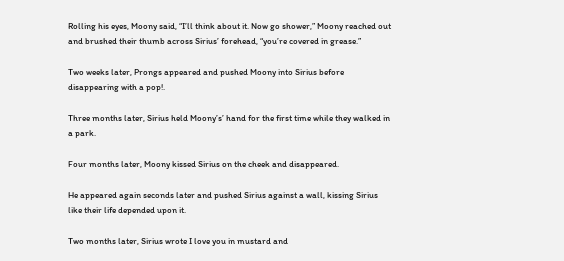Rolling his eyes, Moony said, “I’ll think about it. Now go shower,” Moony reached out and brushed their thumb across Sirius’ forehead, “you’re covered in grease.”

Two weeks later, Prongs appeared and pushed Moony into Sirius before disappearing with a pop!.

Three months later, Sirius held Moony’s’ hand for the first time while they walked in a park.

Four months later, Moony kissed Sirius on the cheek and disappeared.

He appeared again seconds later and pushed Sirius against a wall, kissing Sirius like their life depended upon it.

Two months later, Sirius wrote I love you in mustard and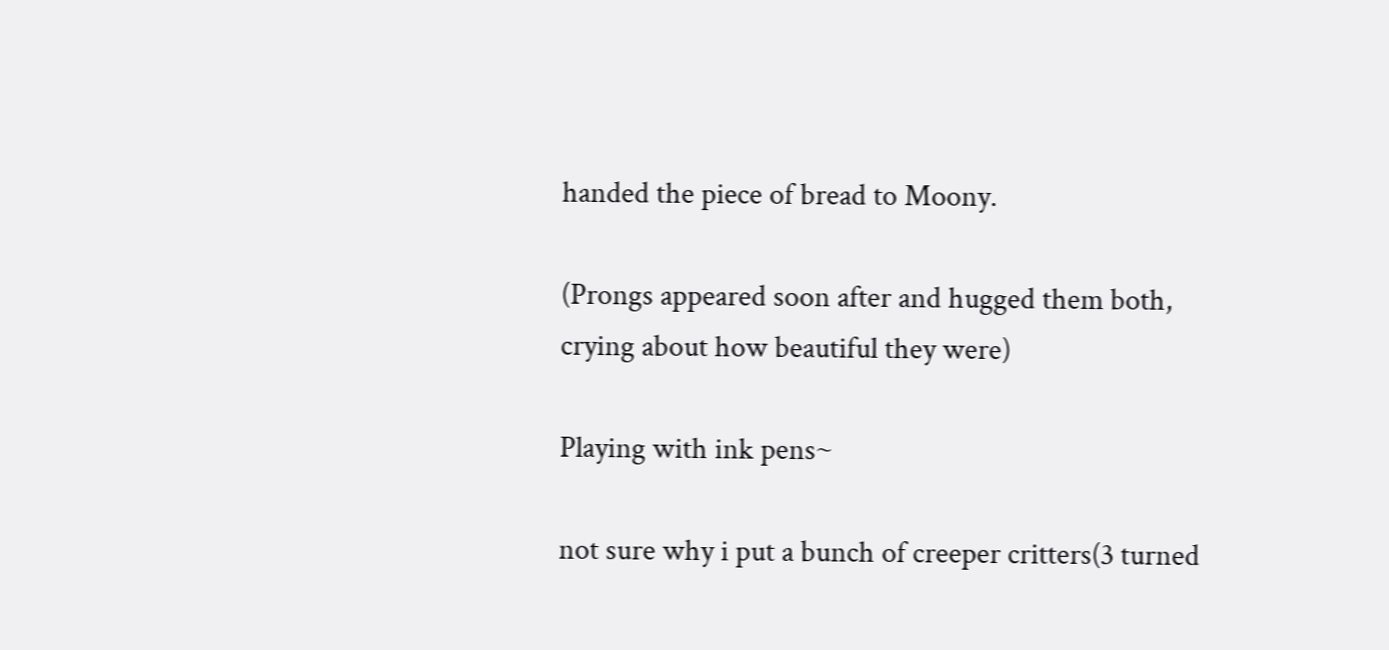handed the piece of bread to Moony.

(Prongs appeared soon after and hugged them both, crying about how beautiful they were)

Playing with ink pens~

not sure why i put a bunch of creeper critters(3 turned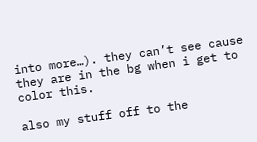into more…). they can’t see cause they are in the bg when i get to color this.

also my stuff off to the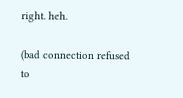right. heh.

(bad connection refused to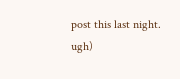post this last night. ugh)